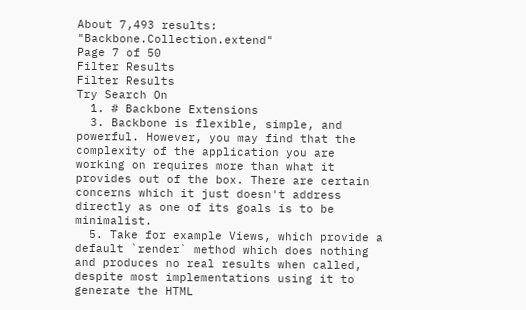About 7,493 results: "Backbone.Collection.extend"
Page 7 of 50
Filter Results
Filter Results
Try Search On
  1. # Backbone Extensions
  3. Backbone is flexible, simple, and powerful. However, you may find that the complexity of the application you are working on requires more than what it provides out of the box. There are certain concerns which it just doesn't address directly as one of its goals is to be minimalist.
  5. Take for example Views, which provide a default `render` method which does nothing and produces no real results when called, despite most implementations using it to generate the HTML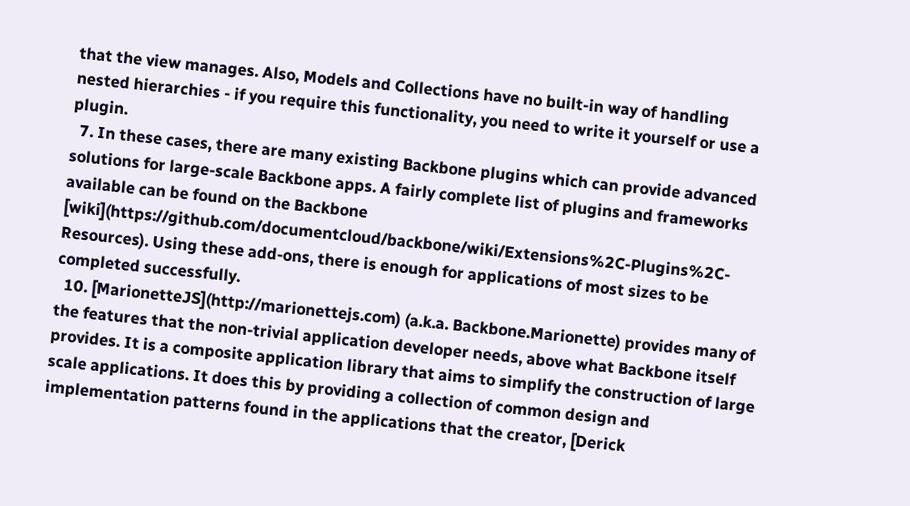that the view manages. Also, Models and Collections have no built-in way of handling nested hierarchies - if you require this functionality, you need to write it yourself or use a plugin.
  7. In these cases, there are many existing Backbone plugins which can provide advanced solutions for large-scale Backbone apps. A fairly complete list of plugins and frameworks available can be found on the Backbone [wiki](https://github.com/documentcloud/backbone/wiki/Extensions%2C-Plugins%2C-Resources). Using these add-ons, there is enough for applications of most sizes to be completed successfully.
  10. [MarionetteJS](http://marionettejs.com) (a.k.a. Backbone.Marionette) provides many of the features that the non-trivial application developer needs, above what Backbone itself provides. It is a composite application library that aims to simplify the construction of large scale applications. It does this by providing a collection of common design and implementation patterns found in the applications that the creator, [Derick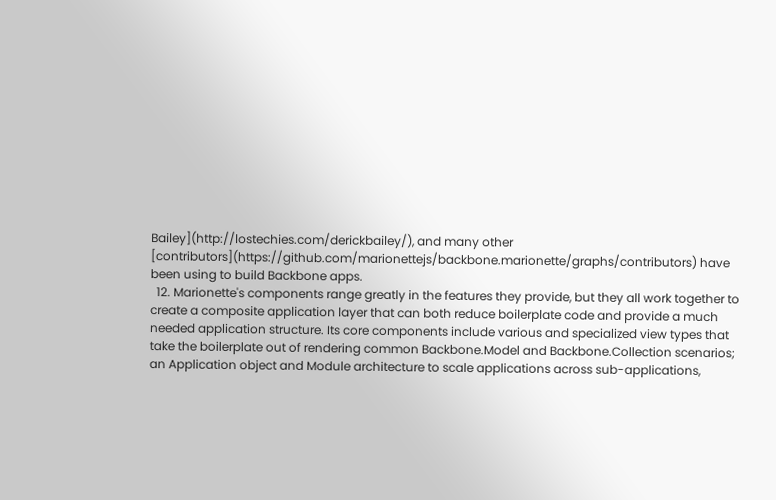Bailey](http://lostechies.com/derickbailey/), and many other [contributors](https://github.com/marionettejs/backbone.marionette/graphs/contributors) have been using to build Backbone apps.
  12. Marionette's components range greatly in the features they provide, but they all work together to create a composite application layer that can both reduce boilerplate code and provide a much needed application structure. Its core components include various and specialized view types that take the boilerplate out of rendering common Backbone.Model and Backbone.Collection scenarios; an Application object and Module architecture to scale applications across sub-applications,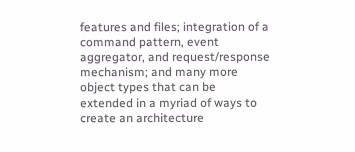features and files; integration of a command pattern, event aggregator, and request/response mechanism; and many more object types that can be extended in a myriad of ways to create an architecture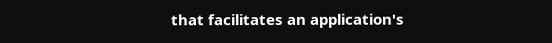that facilitates an application's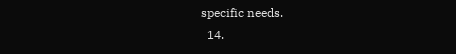specific needs.
  14.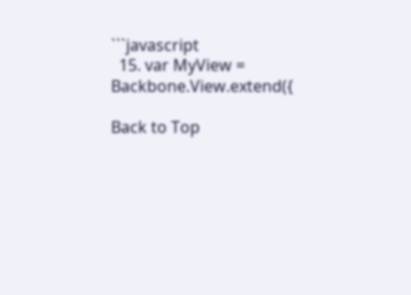```javascript
  15. var MyView = Backbone.View.extend({

Back to Top